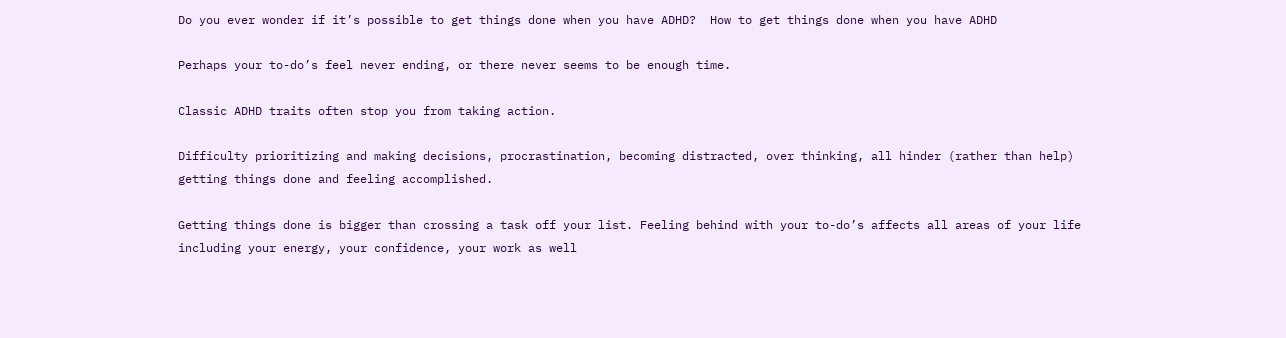Do you ever wonder if it’s possible to get things done when you have ADHD?  How to get things done when you have ADHD

Perhaps your to-do’s feel never ending, or there never seems to be enough time.

Classic ADHD traits often stop you from taking action.

Difficulty prioritizing and making decisions, procrastination, becoming distracted, over thinking, all hinder (rather than help) getting things done and feeling accomplished.

Getting things done is bigger than crossing a task off your list. Feeling behind with your to-do’s affects all areas of your life including your energy, your confidence, your work as well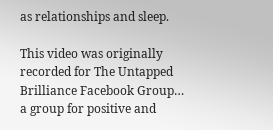as relationships and sleep.

This video was originally recorded for The Untapped Brilliance Facebook Group… a group for positive and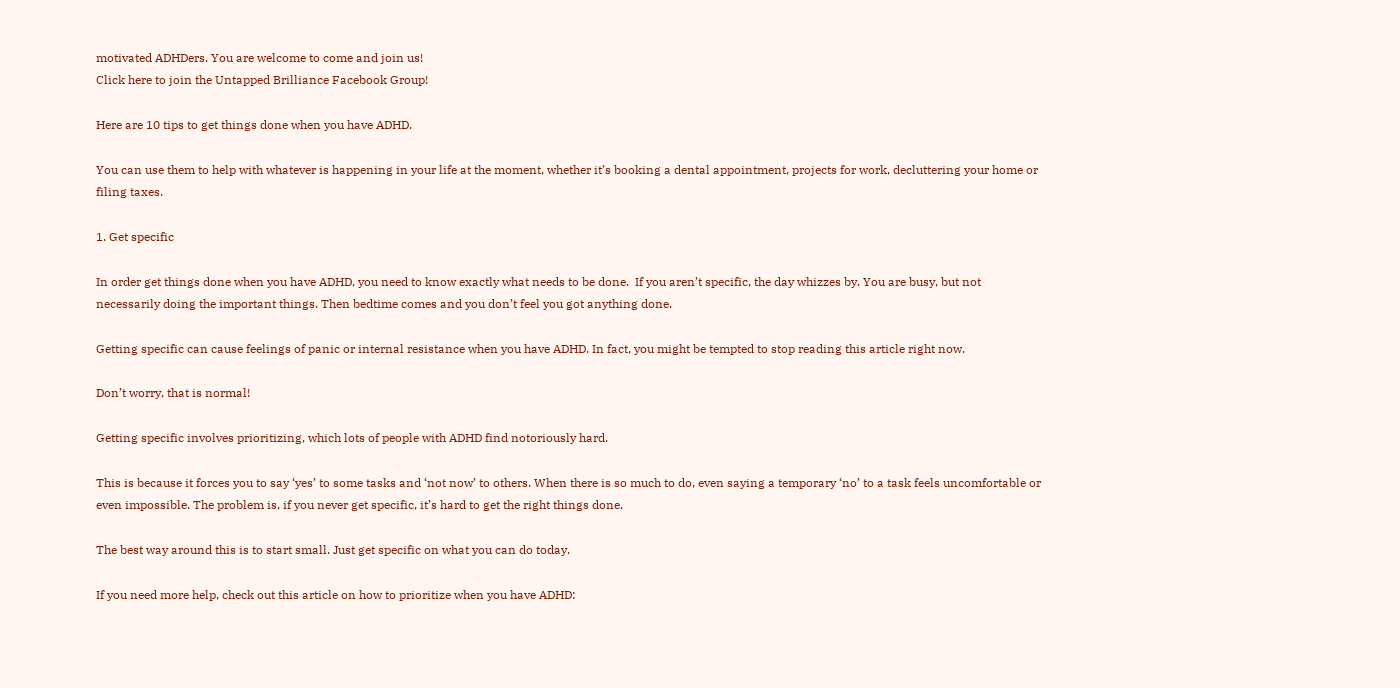motivated ADHDers. You are welcome to come and join us!
Click here to join the Untapped Brilliance Facebook Group!

Here are 10 tips to get things done when you have ADHD.

You can use them to help with whatever is happening in your life at the moment, whether it’s booking a dental appointment, projects for work, decluttering your home or filing taxes.

1. Get specific

In order get things done when you have ADHD, you need to know exactly what needs to be done.  If you aren’t specific, the day whizzes by. You are busy, but not necessarily doing the important things. Then bedtime comes and you don’t feel you got anything done.

Getting specific can cause feelings of panic or internal resistance when you have ADHD. In fact, you might be tempted to stop reading this article right now.

Don’t worry, that is normal!

Getting specific involves prioritizing, which lots of people with ADHD find notoriously hard.

This is because it forces you to say ‘yes’ to some tasks and ‘not now’ to others. When there is so much to do, even saying a temporary ‘no’ to a task feels uncomfortable or even impossible. The problem is, if you never get specific, it’s hard to get the right things done.

The best way around this is to start small. Just get specific on what you can do today.

If you need more help, check out this article on how to prioritize when you have ADHD: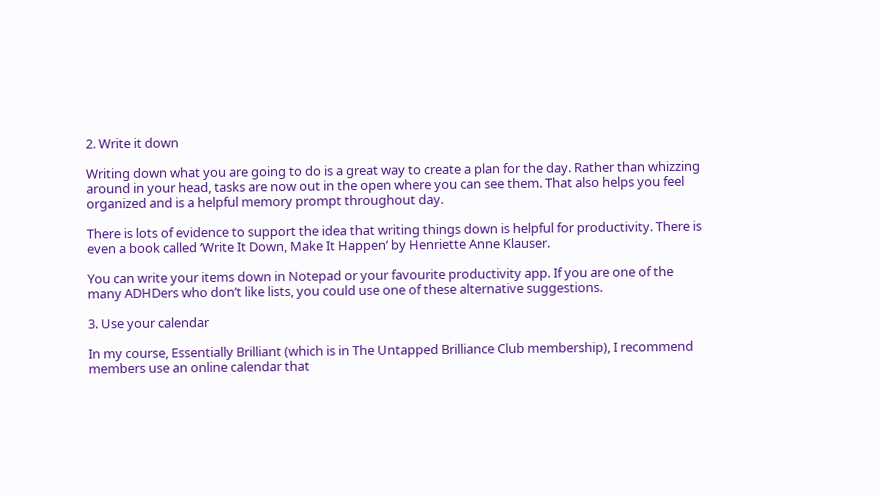2. Write it down

Writing down what you are going to do is a great way to create a plan for the day. Rather than whizzing around in your head, tasks are now out in the open where you can see them. That also helps you feel organized and is a helpful memory prompt throughout day.

There is lots of evidence to support the idea that writing things down is helpful for productivity. There is even a book called ‘Write It Down, Make It Happen’ by Henriette Anne Klauser.

You can write your items down in Notepad or your favourite productivity app. If you are one of the many ADHDers who don’t like lists, you could use one of these alternative suggestions.

3. Use your calendar

In my course, Essentially Brilliant (which is in The Untapped Brilliance Club membership), I recommend members use an online calendar that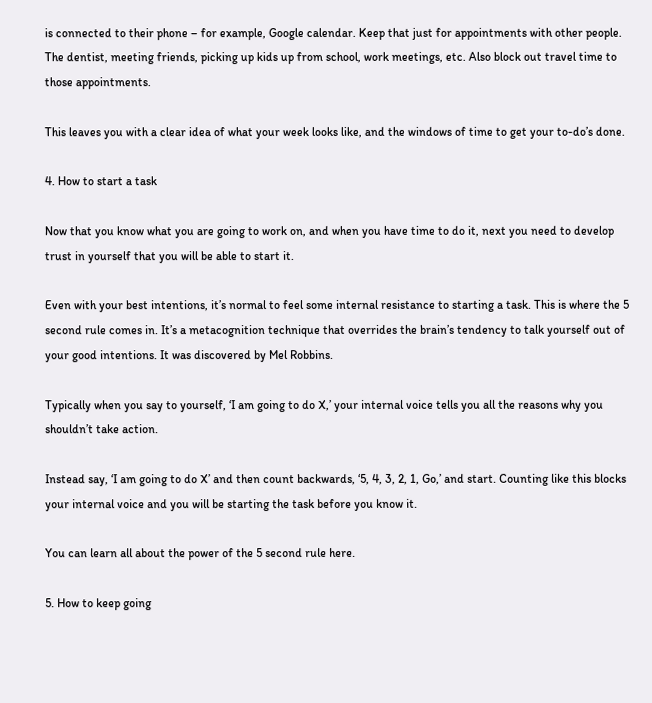is connected to their phone – for example, Google calendar. Keep that just for appointments with other people. The dentist, meeting friends, picking up kids up from school, work meetings, etc. Also block out travel time to those appointments.

This leaves you with a clear idea of what your week looks like, and the windows of time to get your to-do’s done.

4. How to start a task

Now that you know what you are going to work on, and when you have time to do it, next you need to develop trust in yourself that you will be able to start it.

Even with your best intentions, it’s normal to feel some internal resistance to starting a task. This is where the 5 second rule comes in. It’s a metacognition technique that overrides the brain’s tendency to talk yourself out of your good intentions. It was discovered by Mel Robbins.

Typically when you say to yourself, ‘I am going to do X,’ your internal voice tells you all the reasons why you shouldn’t take action.

Instead say, ‘I am going to do X’ and then count backwards, ‘5, 4, 3, 2, 1, Go,’ and start. Counting like this blocks your internal voice and you will be starting the task before you know it.

You can learn all about the power of the 5 second rule here.

5. How to keep going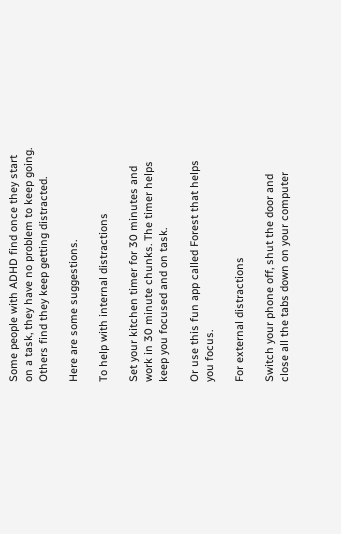Some people with ADHD find once they start on a task, they have no problem to keep going. Others find they keep getting distracted.

Here are some suggestions.

To help with internal distractions

Set your kitchen timer for 30 minutes and work in 30 minute chunks. The timer helps keep you focused and on task.

Or use this fun app called Forest that helps you focus.

For external distractions

Switch your phone off, shut the door and close all the tabs down on your computer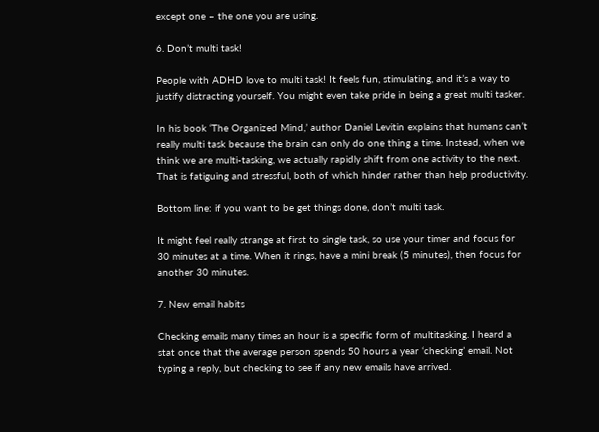except one – the one you are using.

6. Don’t multi task!

People with ADHD love to multi task! It feels fun, stimulating, and it’s a way to justify distracting yourself. You might even take pride in being a great multi tasker.

In his book ‘The Organized Mind,’ author Daniel Levitin explains that humans can’t really multi task because the brain can only do one thing a time. Instead, when we think we are multi-tasking, we actually rapidly shift from one activity to the next. That is fatiguing and stressful, both of which hinder rather than help productivity.

Bottom line: if you want to be get things done, don’t multi task.

It might feel really strange at first to single task, so use your timer and focus for 30 minutes at a time. When it rings, have a mini break (5 minutes), then focus for another 30 minutes.

7. New email habits

Checking emails many times an hour is a specific form of multitasking. I heard a stat once that the average person spends 50 hours a year ‘checking’ email. Not typing a reply, but checking to see if any new emails have arrived.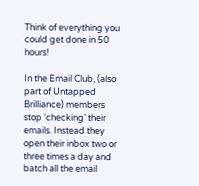Think of everything you could get done in 50 hours!

In the Email Club, (also part of Untapped Brilliance) members stop ‘checking’ their emails. Instead they open their inbox two or three times a day and batch all the email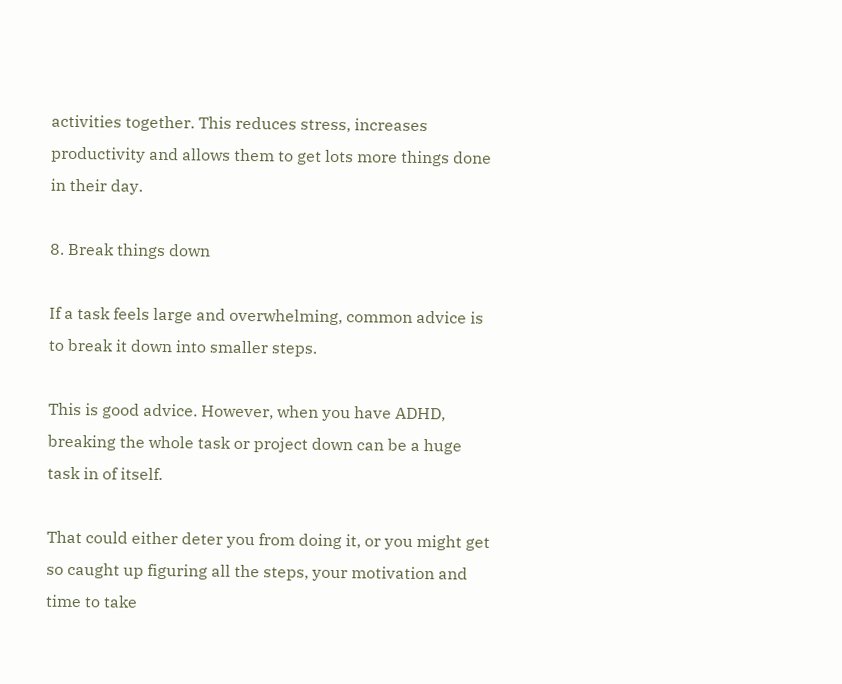activities together. This reduces stress, increases productivity and allows them to get lots more things done in their day.

8. Break things down

If a task feels large and overwhelming, common advice is to break it down into smaller steps.

This is good advice. However, when you have ADHD, breaking the whole task or project down can be a huge task in of itself.

That could either deter you from doing it, or you might get so caught up figuring all the steps, your motivation and time to take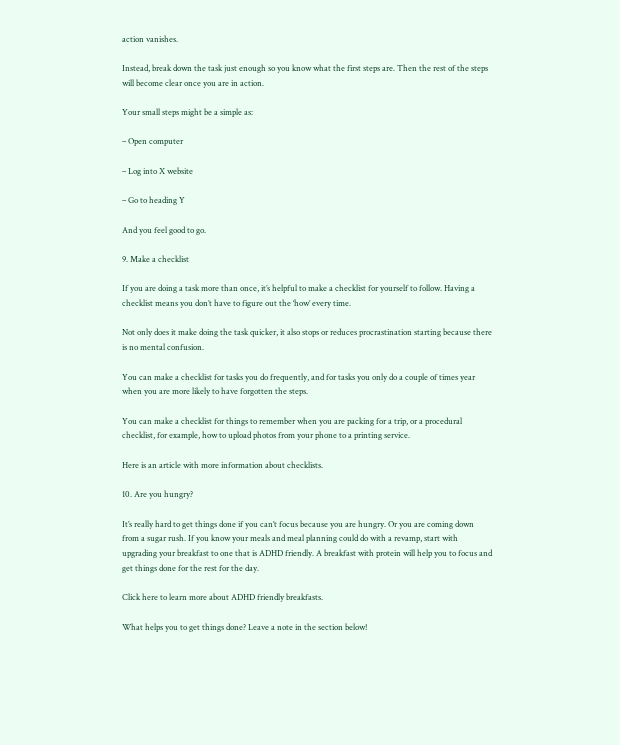action vanishes.

Instead, break down the task just enough so you know what the first steps are. Then the rest of the steps will become clear once you are in action.

Your small steps might be a simple as:

– Open computer

– Log into X website

– Go to heading Y

And you feel good to go.

9. Make a checklist

If you are doing a task more than once, it’s helpful to make a checklist for yourself to follow. Having a checklist means you don’t have to figure out the ‘how’ every time.

Not only does it make doing the task quicker, it also stops or reduces procrastination starting because there is no mental confusion.

You can make a checklist for tasks you do frequently, and for tasks you only do a couple of times year when you are more likely to have forgotten the steps.

You can make a checklist for things to remember when you are packing for a trip, or a procedural checklist, for example, how to upload photos from your phone to a printing service.

Here is an article with more information about checklists.

10. Are you hungry?

It’s really hard to get things done if you can’t focus because you are hungry. Or you are coming down from a sugar rush. If you know your meals and meal planning could do with a revamp, start with upgrading your breakfast to one that is ADHD friendly. A breakfast with protein will help you to focus and get things done for the rest for the day.

Click here to learn more about ADHD friendly breakfasts.

What helps you to get things done? Leave a note in the section below!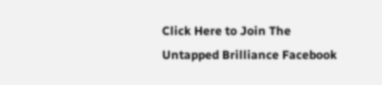Click Here to Join The Untapped Brilliance Facebook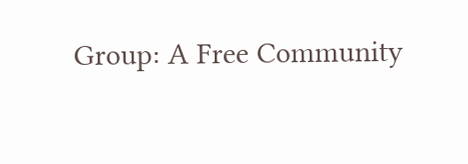Group: A Free Community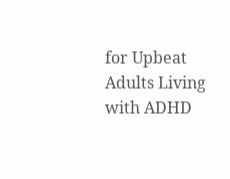for Upbeat Adults Living with ADHD